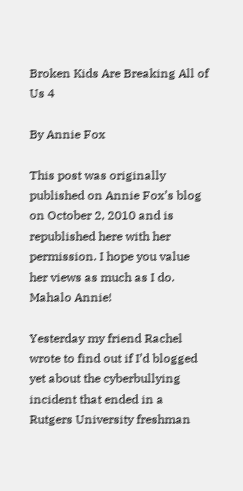Broken Kids Are Breaking All of Us 4

By Annie Fox

This post was originally published on Annie Fox’s blog on October 2, 2010 and is republished here with her permission. I hope you value her views as much as I do. Mahalo Annie!

Yesterday my friend Rachel wrote to find out if I’d blogged yet about the cyberbullying incident that ended in a Rutgers University freshman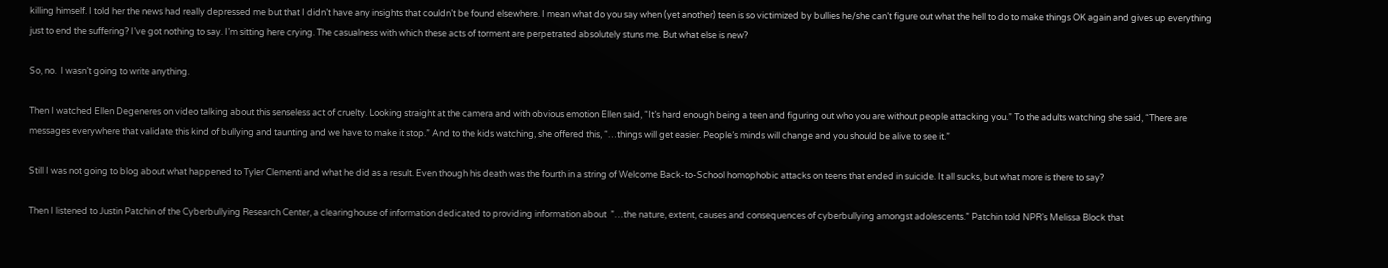killing himself. I told her the news had really depressed me but that I didn’t have any insights that couldn’t be found elsewhere. I mean what do you say when (yet another) teen is so victimized by bullies he/she can’t figure out what the hell to do to make things OK again and gives up everything just to end the suffering? I’ve got nothing to say. I’m sitting here crying. The casualness with which these acts of torment are perpetrated absolutely stuns me. But what else is new?

So, no.  I wasn’t going to write anything.

Then I watched Ellen Degeneres on video talking about this senseless act of cruelty. Looking straight at the camera and with obvious emotion Ellen said, “It’s hard enough being a teen and figuring out who you are without people attacking you.” To the adults watching she said, “There are messages everywhere that validate this kind of bullying and taunting and we have to make it stop.” And to the kids watching, she offered this, “…things will get easier. People’s minds will change and you should be alive to see it.”

Still I was not going to blog about what happened to Tyler Clementi and what he did as a result. Even though his death was the fourth in a string of Welcome Back-to-School homophobic attacks on teens that ended in suicide. It all sucks, but what more is there to say?

Then I listened to Justin Patchin of the Cyberbullying Research Center, a clearinghouse of information dedicated to providing information about  ”…the nature, extent, causes and consequences of cyberbullying amongst adolescents.” Patchin told NPR’s Melissa Block that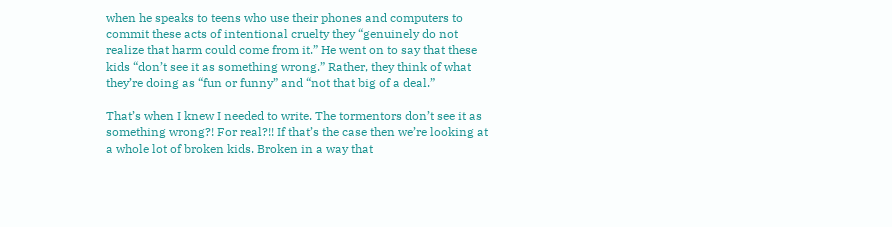when he speaks to teens who use their phones and computers to commit these acts of intentional cruelty they “genuinely do not realize that harm could come from it.” He went on to say that these kids “don’t see it as something wrong.” Rather, they think of what they’re doing as “fun or funny” and “not that big of a deal.”

That’s when I knew I needed to write. The tormentors don’t see it as something wrong?! For real?!! If that’s the case then we’re looking at a whole lot of broken kids. Broken in a way that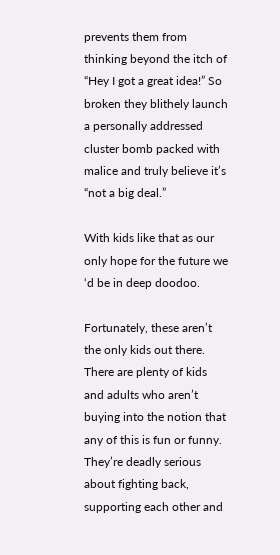prevents them from thinking beyond the itch of “Hey I got a great idea!” So broken they blithely launch a personally addressed cluster bomb packed with malice and truly believe it’s “not a big deal.”

With kids like that as our only hope for the future we ‘d be in deep doodoo.

Fortunately, these aren’t the only kids out there. There are plenty of kids and adults who aren’t buying into the notion that any of this is fun or funny. They’re deadly serious about fighting back, supporting each other and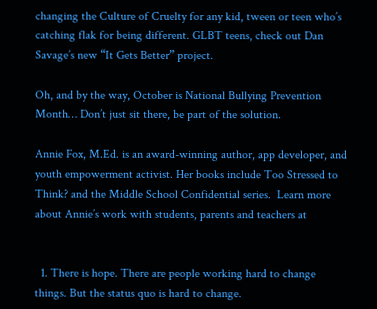changing the Culture of Cruelty for any kid, tween or teen who’s catching flak for being different. GLBT teens, check out Dan Savage’s new “It Gets Better” project.

Oh, and by the way, October is National Bullying Prevention Month… Don’t just sit there, be part of the solution.

Annie Fox, M.Ed. is an award-winning author, app developer, and youth empowerment activist. Her books include Too Stressed to Think? and the Middle School Confidential series.  Learn more about Annie’s work with students, parents and teachers at


  1. There is hope. There are people working hard to change things. But the status quo is hard to change.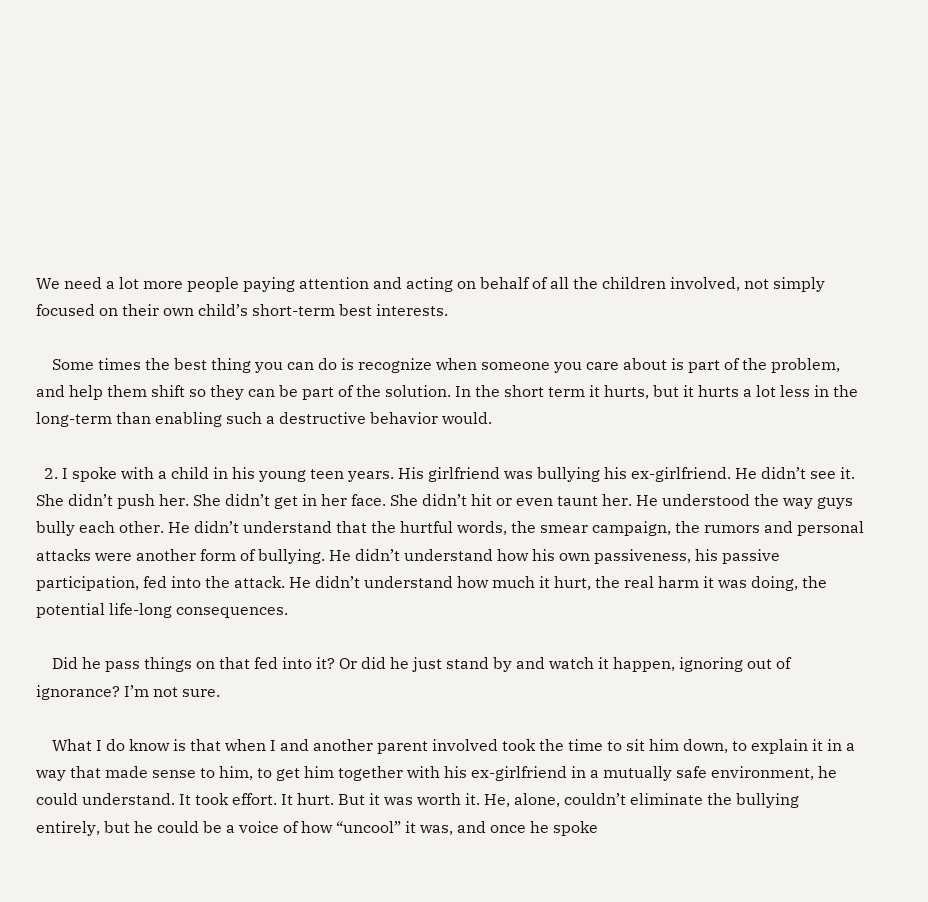We need a lot more people paying attention and acting on behalf of all the children involved, not simply focused on their own child’s short-term best interests.

    Some times the best thing you can do is recognize when someone you care about is part of the problem, and help them shift so they can be part of the solution. In the short term it hurts, but it hurts a lot less in the long-term than enabling such a destructive behavior would.

  2. I spoke with a child in his young teen years. His girlfriend was bullying his ex-girlfriend. He didn’t see it. She didn’t push her. She didn’t get in her face. She didn’t hit or even taunt her. He understood the way guys bully each other. He didn’t understand that the hurtful words, the smear campaign, the rumors and personal attacks were another form of bullying. He didn’t understand how his own passiveness, his passive participation, fed into the attack. He didn’t understand how much it hurt, the real harm it was doing, the potential life-long consequences.

    Did he pass things on that fed into it? Or did he just stand by and watch it happen, ignoring out of ignorance? I’m not sure.

    What I do know is that when I and another parent involved took the time to sit him down, to explain it in a way that made sense to him, to get him together with his ex-girlfriend in a mutually safe environment, he could understand. It took effort. It hurt. But it was worth it. He, alone, couldn’t eliminate the bullying entirely, but he could be a voice of how “uncool” it was, and once he spoke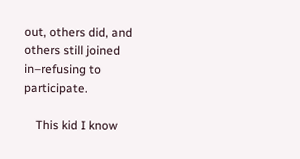out, others did, and others still joined in–refusing to participate.

    This kid I know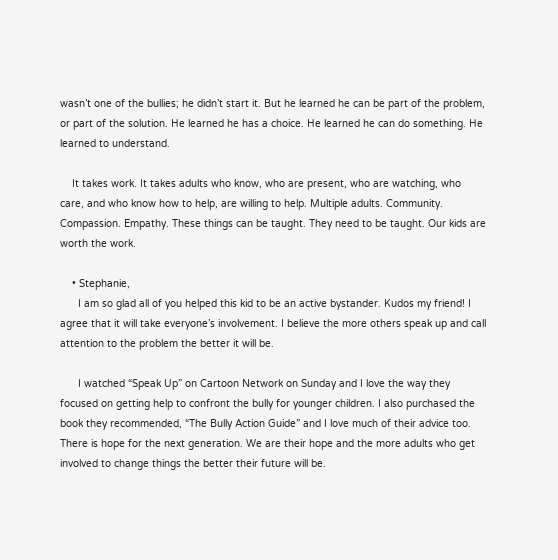wasn’t one of the bullies; he didn’t start it. But he learned he can be part of the problem, or part of the solution. He learned he has a choice. He learned he can do something. He learned to understand.

    It takes work. It takes adults who know, who are present, who are watching, who care, and who know how to help, are willing to help. Multiple adults. Community. Compassion. Empathy. These things can be taught. They need to be taught. Our kids are worth the work.

    • Stephanie,
      I am so glad all of you helped this kid to be an active bystander. Kudos my friend! I agree that it will take everyone’s involvement. I believe the more others speak up and call attention to the problem the better it will be.

      I watched “Speak Up” on Cartoon Network on Sunday and I love the way they focused on getting help to confront the bully for younger children. I also purchased the book they recommended, “The Bully Action Guide” and I love much of their advice too. There is hope for the next generation. We are their hope and the more adults who get involved to change things the better their future will be.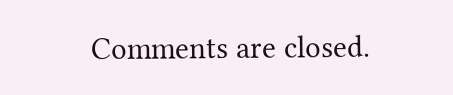Comments are closed.